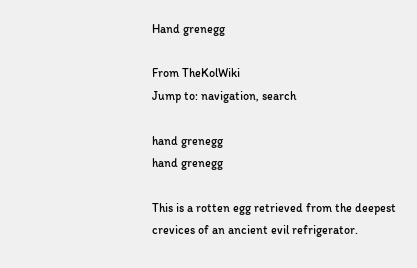Hand grenegg

From TheKolWiki
Jump to: navigation, search

hand grenegg
hand grenegg

This is a rotten egg retrieved from the deepest crevices of an ancient evil refrigerator.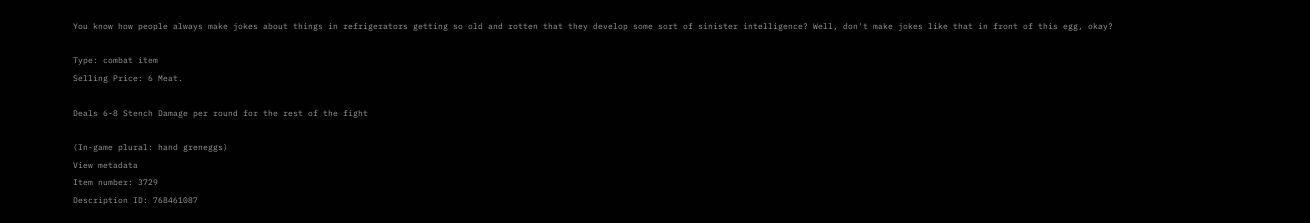You know how people always make jokes about things in refrigerators getting so old and rotten that they develop some sort of sinister intelligence? Well, don't make jokes like that in front of this egg, okay?

Type: combat item
Selling Price: 6 Meat.

Deals 6-8 Stench Damage per round for the rest of the fight

(In-game plural: hand greneggs)
View metadata
Item number: 3729
Description ID: 768461087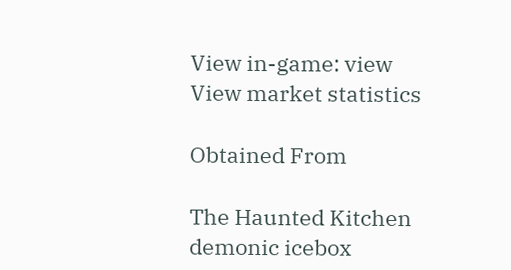View in-game: view
View market statistics

Obtained From

The Haunted Kitchen
demonic icebox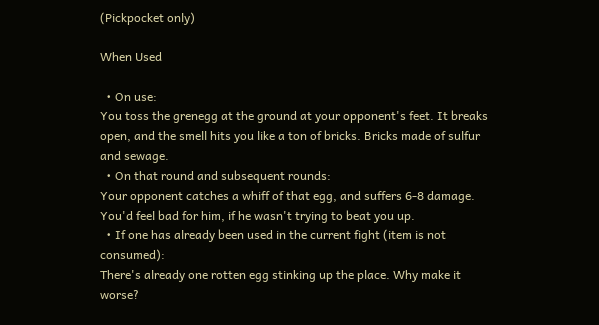(Pickpocket only)

When Used

  • On use:
You toss the grenegg at the ground at your opponent's feet. It breaks open, and the smell hits you like a ton of bricks. Bricks made of sulfur and sewage.
  • On that round and subsequent rounds:
Your opponent catches a whiff of that egg, and suffers 6-8 damage. You'd feel bad for him, if he wasn't trying to beat you up.
  • If one has already been used in the current fight (item is not consumed):
There's already one rotten egg stinking up the place. Why make it worse?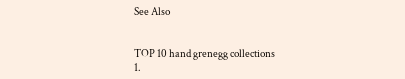See Also


TOP 10 hand grenegg collections
1.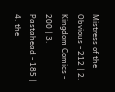Mistress of the Obvious - 212 | 2. Kingdom Comics - 200 | 3. Pastahead - 185 | 4. the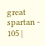great spartan - 105 |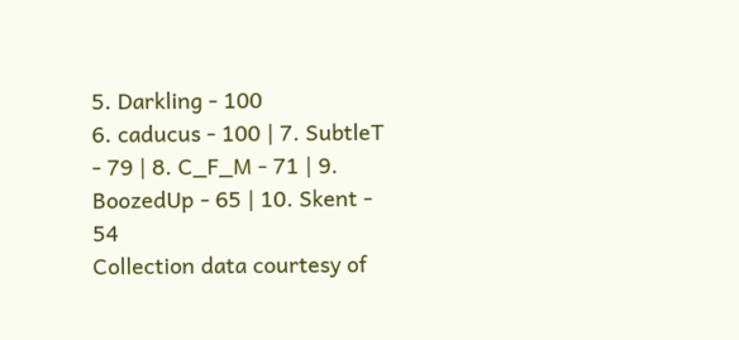5. Darkling - 100
6. caducus - 100 | 7. SubtleT - 79 | 8. C_F_M - 71 | 9. BoozedUp - 65 | 10. Skent - 54
Collection data courtesy of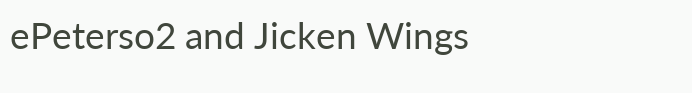ePeterso2 and Jicken Wings